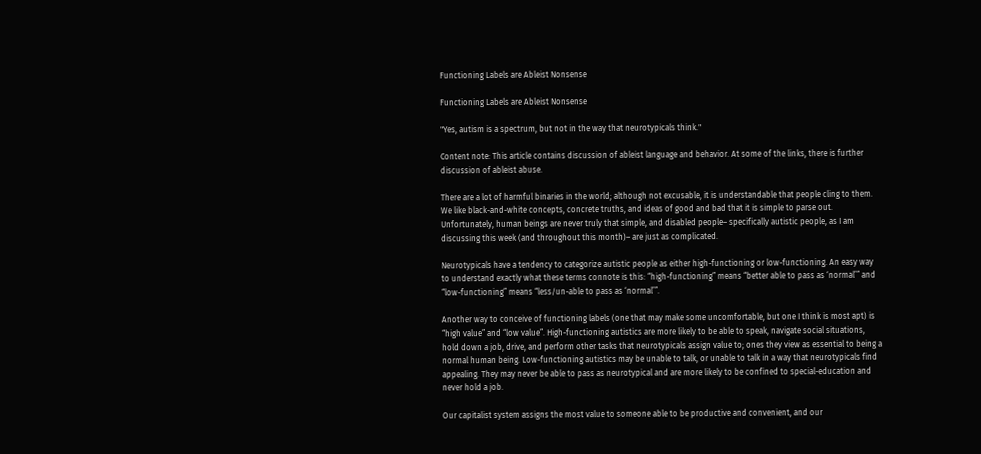Functioning Labels are Ableist Nonsense

Functioning Labels are Ableist Nonsense

"Yes, autism is a spectrum, but not in the way that neurotypicals think."

Content note: This article contains discussion of ableist language and behavior. At some of the links, there is further discussion of ableist abuse.

There are a lot of harmful binaries in the world; although not excusable, it is understandable that people cling to them. We like black-and-white concepts, concrete truths, and ideas of good and bad that it is simple to parse out. Unfortunately, human beings are never truly that simple, and disabled people– specifically autistic people, as I am discussing this week (and throughout this month)– are just as complicated.

Neurotypicals have a tendency to categorize autistic people as either high-functioning or low-functioning. An easy way to understand exactly what these terms connote is this: “high-functioning” means “better able to pass as ‘normal’” and “low-functioning” means “less/un-able to pass as ‘normal’”.

Another way to conceive of functioning labels (one that may make some uncomfortable, but one I think is most apt) is “high value” and “low value”. High-functioning autistics are more likely to be able to speak, navigate social situations, hold down a job, drive, and perform other tasks that neurotypicals assign value to; ones they view as essential to being a normal human being. Low-functioning autistics may be unable to talk, or unable to talk in a way that neurotypicals find appealing. They may never be able to pass as neurotypical and are more likely to be confined to special-education and never hold a job.

Our capitalist system assigns the most value to someone able to be productive and convenient, and our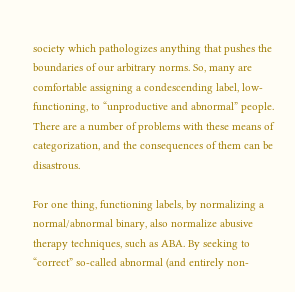society which pathologizes anything that pushes the boundaries of our arbitrary norms. So, many are comfortable assigning a condescending label, low-functioning, to “unproductive and abnormal” people. There are a number of problems with these means of categorization, and the consequences of them can be disastrous.

For one thing, functioning labels, by normalizing a normal/abnormal binary, also normalize abusive therapy techniques, such as ABA. By seeking to “correct” so-called abnormal (and entirely non-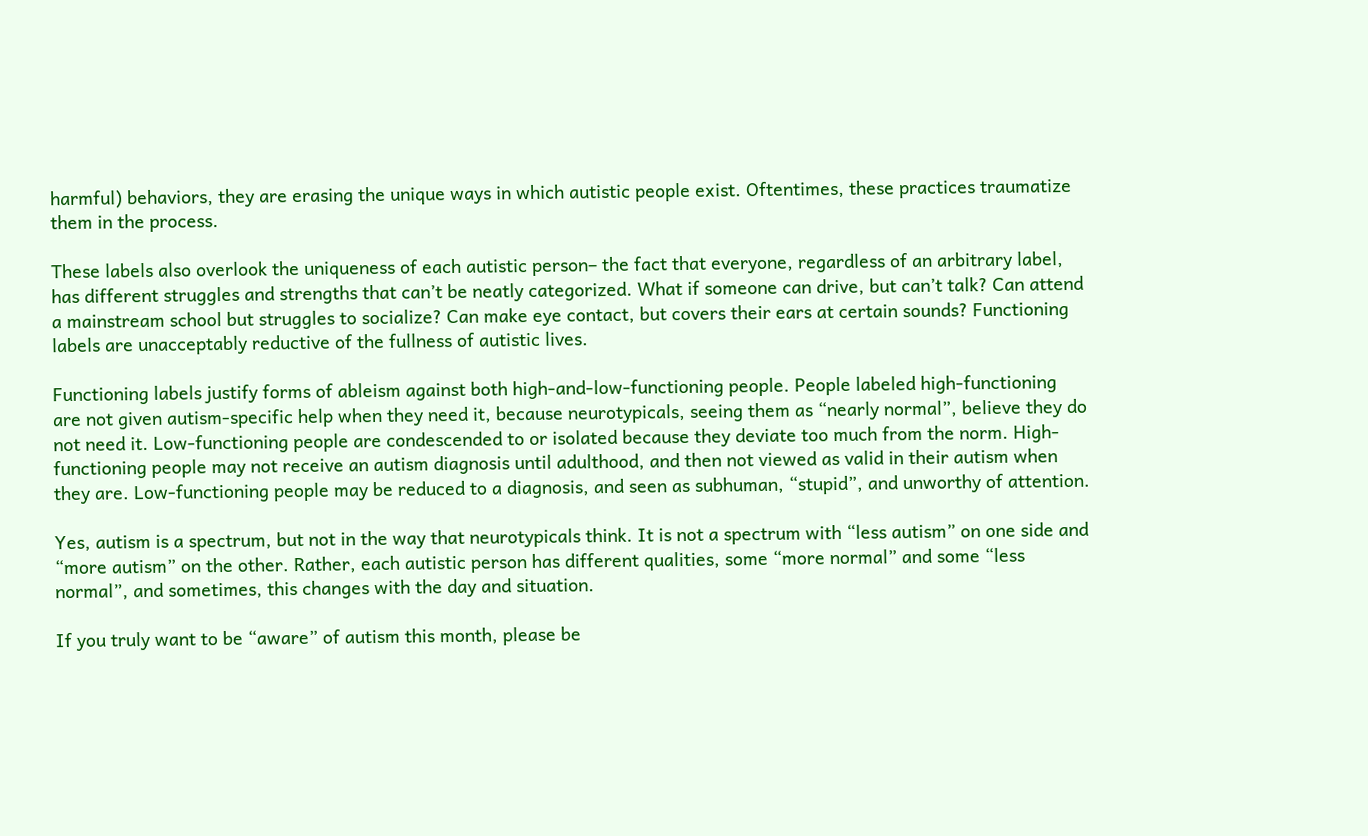harmful) behaviors, they are erasing the unique ways in which autistic people exist. Oftentimes, these practices traumatize them in the process.

These labels also overlook the uniqueness of each autistic person– the fact that everyone, regardless of an arbitrary label, has different struggles and strengths that can’t be neatly categorized. What if someone can drive, but can’t talk? Can attend a mainstream school but struggles to socialize? Can make eye contact, but covers their ears at certain sounds? Functioning labels are unacceptably reductive of the fullness of autistic lives.

Functioning labels justify forms of ableism against both high-and-low-functioning people. People labeled high-functioning are not given autism-specific help when they need it, because neurotypicals, seeing them as “nearly normal”, believe they do not need it. Low-functioning people are condescended to or isolated because they deviate too much from the norm. High-functioning people may not receive an autism diagnosis until adulthood, and then not viewed as valid in their autism when they are. Low-functioning people may be reduced to a diagnosis, and seen as subhuman, “stupid”, and unworthy of attention.

Yes, autism is a spectrum, but not in the way that neurotypicals think. It is not a spectrum with “less autism” on one side and “more autism” on the other. Rather, each autistic person has different qualities, some “more normal” and some “less normal”, and sometimes, this changes with the day and situation.

If you truly want to be “aware” of autism this month, please be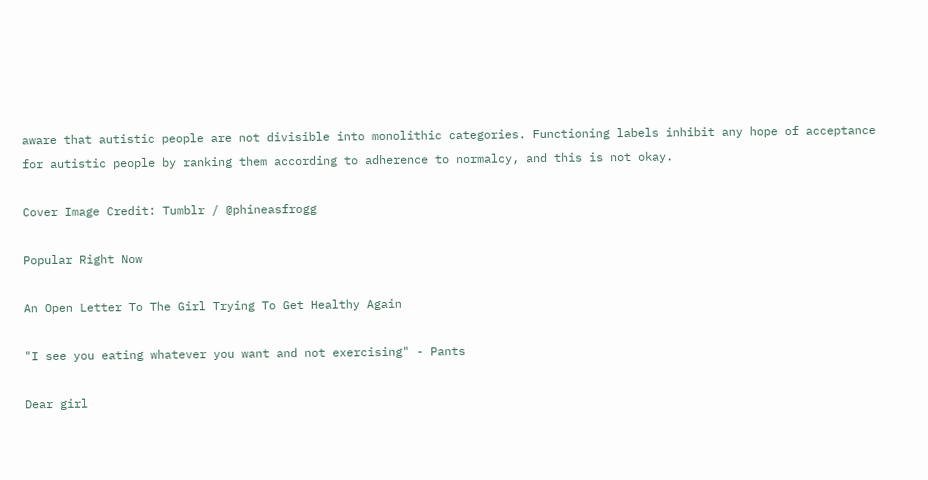aware that autistic people are not divisible into monolithic categories. Functioning labels inhibit any hope of acceptance for autistic people by ranking them according to adherence to normalcy, and this is not okay.

Cover Image Credit: Tumblr / @phineasfrogg

Popular Right Now

An Open Letter To The Girl Trying To Get Healthy Again

"I see you eating whatever you want and not exercising" - Pants

Dear girl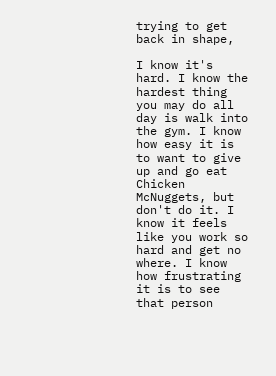trying to get back in shape,

I know it's hard. I know the hardest thing you may do all day is walk into the gym. I know how easy it is to want to give up and go eat Chicken McNuggets, but don't do it. I know it feels like you work so hard and get no where. I know how frustrating it is to see that person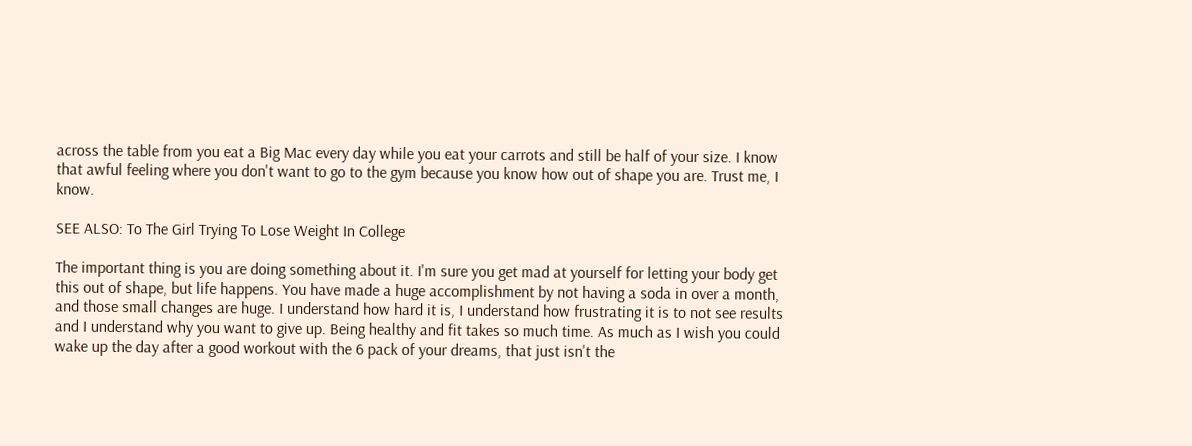across the table from you eat a Big Mac every day while you eat your carrots and still be half of your size. I know that awful feeling where you don't want to go to the gym because you know how out of shape you are. Trust me, I know.

SEE ALSO: To The Girl Trying To Lose Weight In College

The important thing is you are doing something about it. I'm sure you get mad at yourself for letting your body get this out of shape, but life happens. You have made a huge accomplishment by not having a soda in over a month, and those small changes are huge. I understand how hard it is, I understand how frustrating it is to not see results and I understand why you want to give up. Being healthy and fit takes so much time. As much as I wish you could wake up the day after a good workout with the 6 pack of your dreams, that just isn't the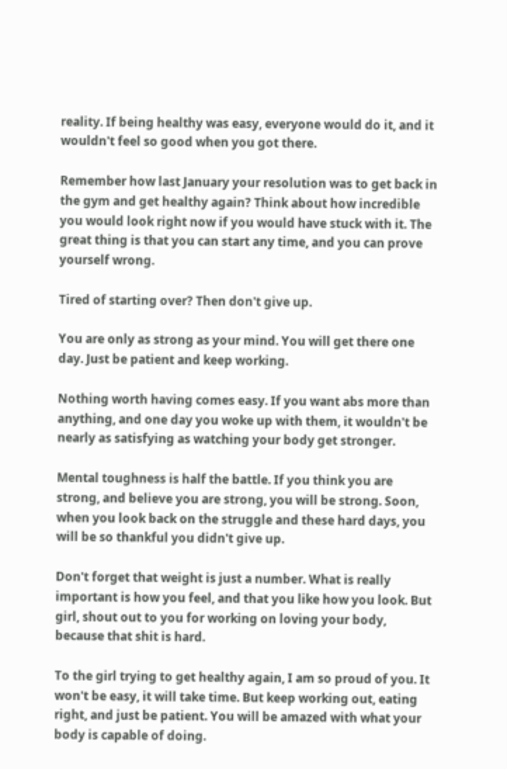reality. If being healthy was easy, everyone would do it, and it wouldn't feel so good when you got there.

Remember how last January your resolution was to get back in the gym and get healthy again? Think about how incredible you would look right now if you would have stuck with it. The great thing is that you can start any time, and you can prove yourself wrong.

Tired of starting over? Then don't give up.

You are only as strong as your mind. You will get there one day. Just be patient and keep working.

Nothing worth having comes easy. If you want abs more than anything, and one day you woke up with them, it wouldn't be nearly as satisfying as watching your body get stronger.

Mental toughness is half the battle. If you think you are strong, and believe you are strong, you will be strong. Soon, when you look back on the struggle and these hard days, you will be so thankful you didn't give up.

Don't forget that weight is just a number. What is really important is how you feel, and that you like how you look. But girl, shout out to you for working on loving your body, because that shit is hard.

To the girl trying to get healthy again, I am so proud of you. It won't be easy, it will take time. But keep working out, eating right, and just be patient. You will be amazed with what your body is capable of doing.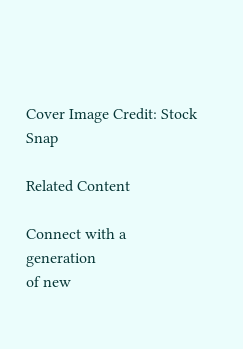Cover Image Credit: Stock Snap

Related Content

Connect with a generation
of new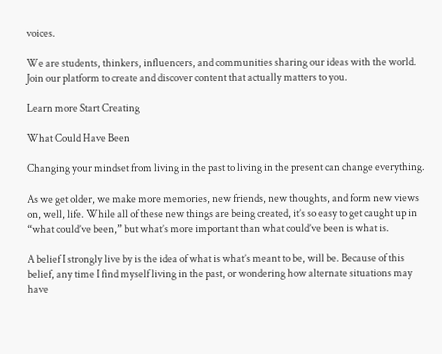voices.

We are students, thinkers, influencers, and communities sharing our ideas with the world. Join our platform to create and discover content that actually matters to you.

Learn more Start Creating

What Could Have Been

Changing your mindset from living in the past to living in the present can change everything.

As we get older, we make more memories, new friends, new thoughts, and form new views on, well, life. While all of these new things are being created, it’s so easy to get caught up in “what could’ve been,” but what’s more important than what could’ve been is what is.

A belief I strongly live by is the idea of what is what’s meant to be, will be. Because of this belief, any time I find myself living in the past, or wondering how alternate situations may have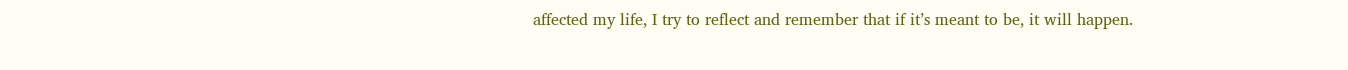affected my life, I try to reflect and remember that if it’s meant to be, it will happen.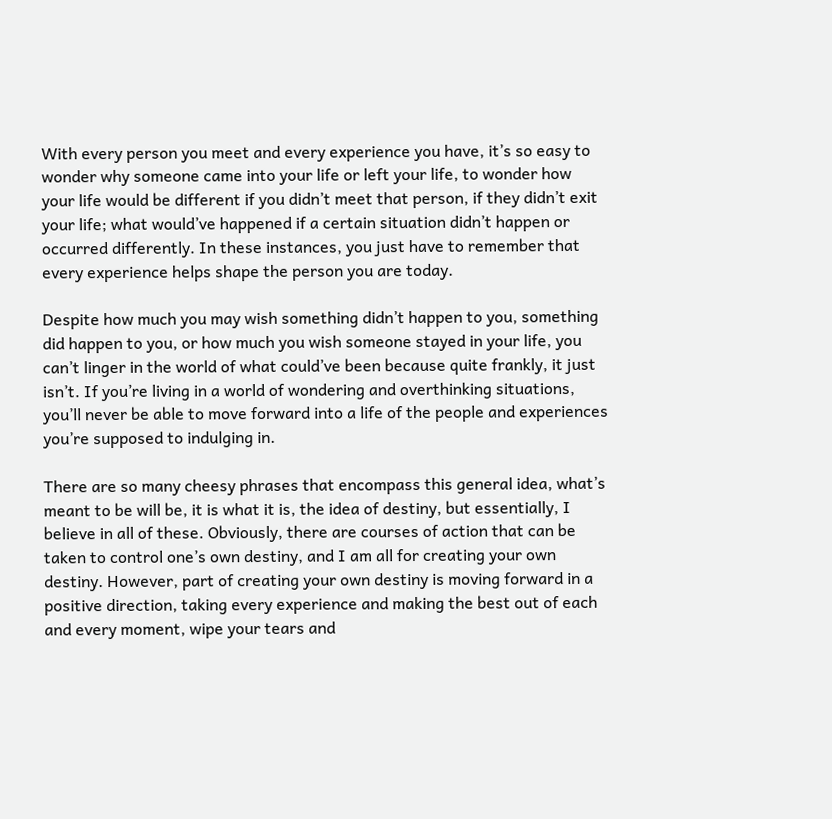With every person you meet and every experience you have, it’s so easy to wonder why someone came into your life or left your life, to wonder how your life would be different if you didn’t meet that person, if they didn’t exit your life; what would’ve happened if a certain situation didn’t happen or occurred differently. In these instances, you just have to remember that every experience helps shape the person you are today.

Despite how much you may wish something didn’t happen to you, something did happen to you, or how much you wish someone stayed in your life, you can’t linger in the world of what could’ve been because quite frankly, it just isn’t. If you’re living in a world of wondering and overthinking situations, you’ll never be able to move forward into a life of the people and experiences you’re supposed to indulging in.

There are so many cheesy phrases that encompass this general idea, what’s meant to be will be, it is what it is, the idea of destiny, but essentially, I believe in all of these. Obviously, there are courses of action that can be taken to control one’s own destiny, and I am all for creating your own destiny. However, part of creating your own destiny is moving forward in a positive direction, taking every experience and making the best out of each and every moment, wipe your tears and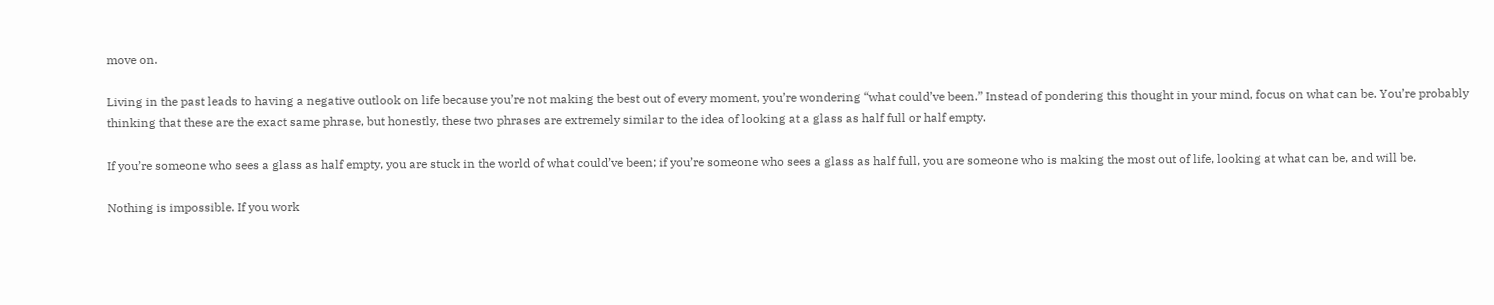move on.

Living in the past leads to having a negative outlook on life because you’re not making the best out of every moment, you’re wondering “what could’ve been.” Instead of pondering this thought in your mind, focus on what can be. You’re probably thinking that these are the exact same phrase, but honestly, these two phrases are extremely similar to the idea of looking at a glass as half full or half empty.

If you’re someone who sees a glass as half empty, you are stuck in the world of what could’ve been; if you’re someone who sees a glass as half full, you are someone who is making the most out of life, looking at what can be, and will be.

Nothing is impossible. If you work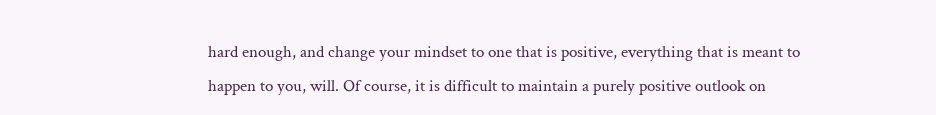hard enough, and change your mindset to one that is positive, everything that is meant to happen to you, will. Of course, it is difficult to maintain a purely positive outlook on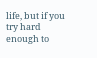life, but if you try hard enough to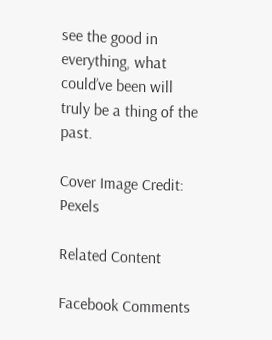see the good in everything, what could’ve been will truly be a thing of the past.

Cover Image Credit: Pexels

Related Content

Facebook Comments